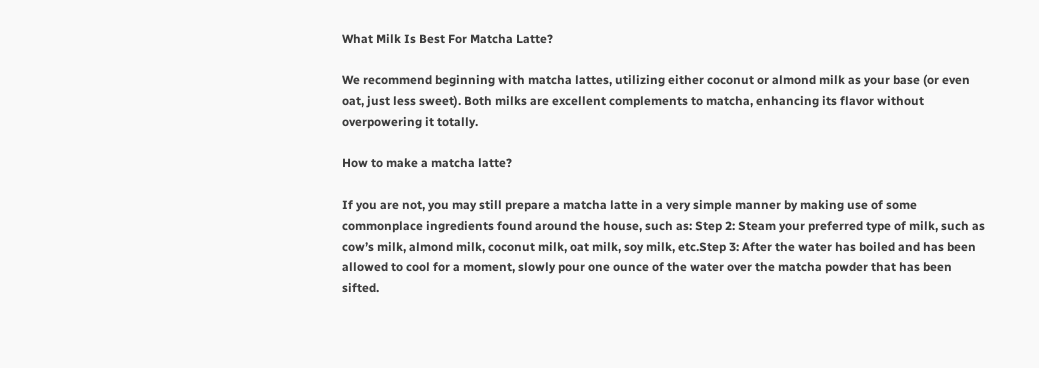What Milk Is Best For Matcha Latte?

We recommend beginning with matcha lattes, utilizing either coconut or almond milk as your base (or even oat, just less sweet). Both milks are excellent complements to matcha, enhancing its flavor without overpowering it totally.

How to make a matcha latte?

If you are not, you may still prepare a matcha latte in a very simple manner by making use of some commonplace ingredients found around the house, such as: Step 2: Steam your preferred type of milk, such as cow’s milk, almond milk, coconut milk, oat milk, soy milk, etc.Step 3: After the water has boiled and has been allowed to cool for a moment, slowly pour one ounce of the water over the matcha powder that has been sifted.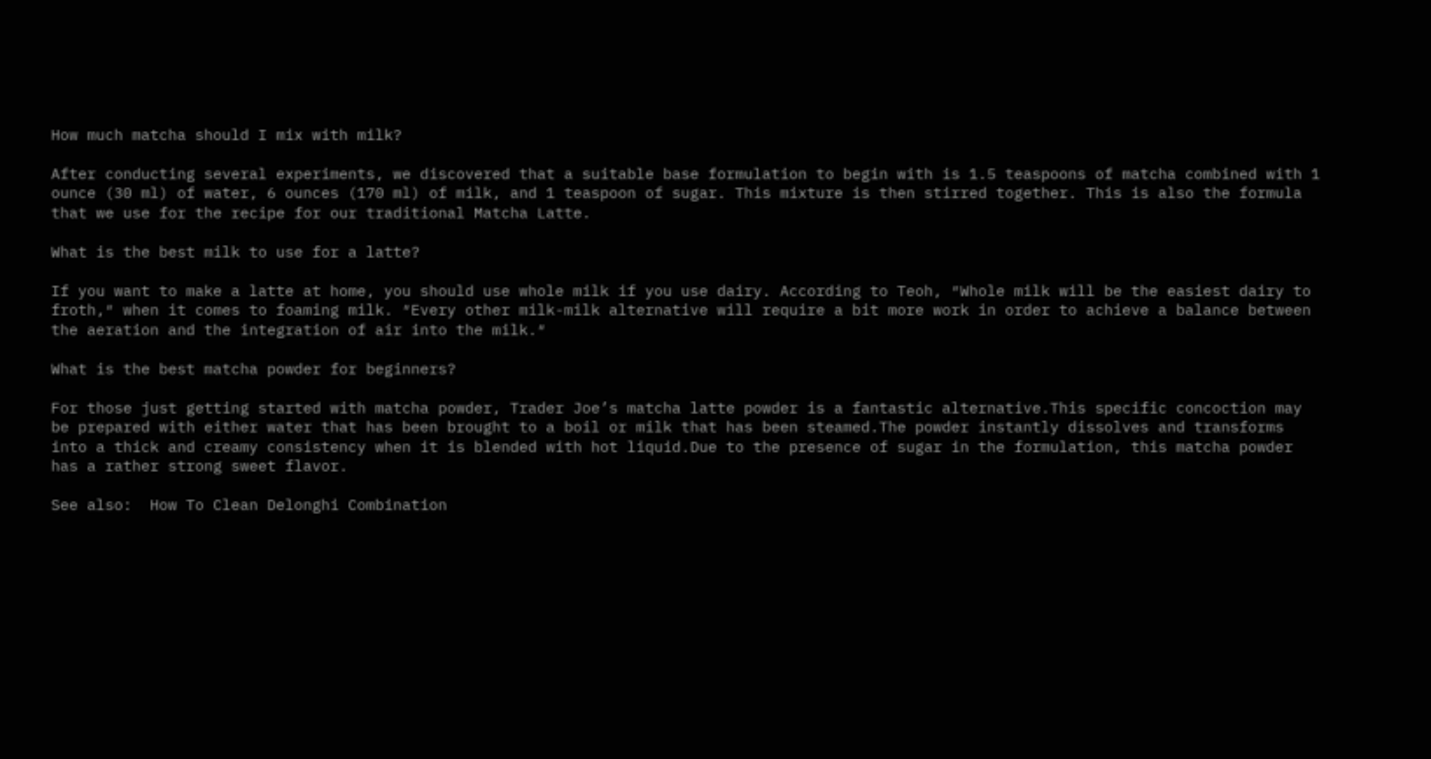How much matcha should I mix with milk?

After conducting several experiments, we discovered that a suitable base formulation to begin with is 1.5 teaspoons of matcha combined with 1 ounce (30 ml) of water, 6 ounces (170 ml) of milk, and 1 teaspoon of sugar. This mixture is then stirred together. This is also the formula that we use for the recipe for our traditional Matcha Latte.

What is the best milk to use for a latte?

If you want to make a latte at home, you should use whole milk if you use dairy. According to Teoh, ″Whole milk will be the easiest dairy to froth,″ when it comes to foaming milk. ″Every other milk-milk alternative will require a bit more work in order to achieve a balance between the aeration and the integration of air into the milk.″

What is the best matcha powder for beginners?

For those just getting started with matcha powder, Trader Joe’s matcha latte powder is a fantastic alternative.This specific concoction may be prepared with either water that has been brought to a boil or milk that has been steamed.The powder instantly dissolves and transforms into a thick and creamy consistency when it is blended with hot liquid.Due to the presence of sugar in the formulation, this matcha powder has a rather strong sweet flavor.

See also:  How To Clean Delonghi Combination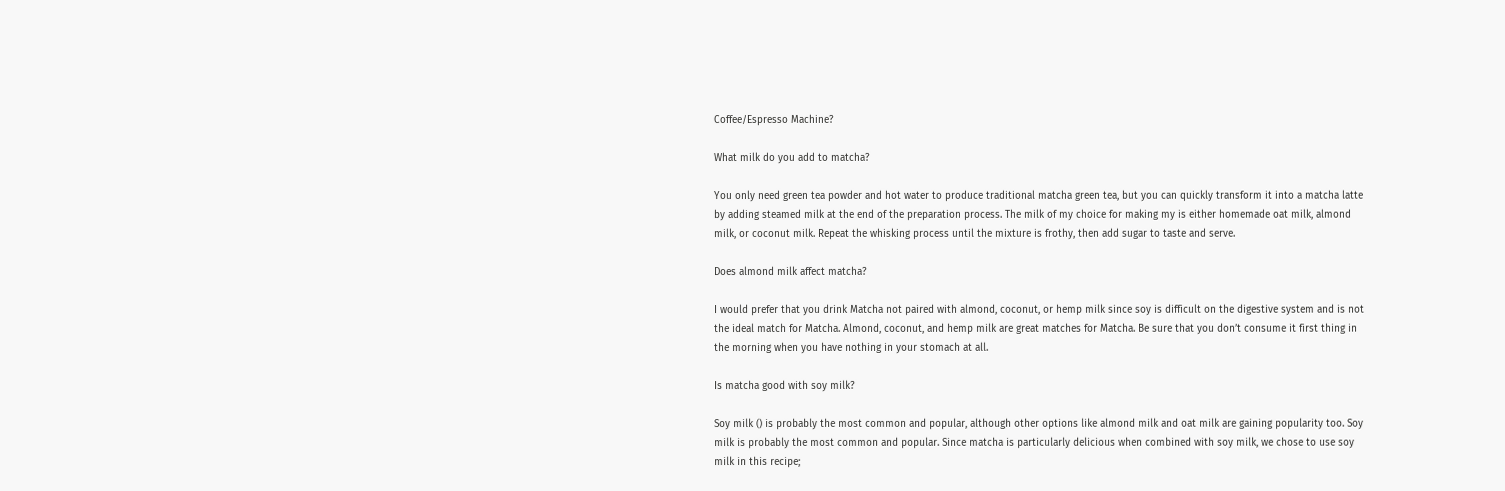Coffee/Espresso Machine?

What milk do you add to matcha?

You only need green tea powder and hot water to produce traditional matcha green tea, but you can quickly transform it into a matcha latte by adding steamed milk at the end of the preparation process. The milk of my choice for making my is either homemade oat milk, almond milk, or coconut milk. Repeat the whisking process until the mixture is frothy, then add sugar to taste and serve.

Does almond milk affect matcha?

I would prefer that you drink Matcha not paired with almond, coconut, or hemp milk since soy is difficult on the digestive system and is not the ideal match for Matcha. Almond, coconut, and hemp milk are great matches for Matcha. Be sure that you don’t consume it first thing in the morning when you have nothing in your stomach at all.

Is matcha good with soy milk?

Soy milk () is probably the most common and popular, although other options like almond milk and oat milk are gaining popularity too. Soy milk is probably the most common and popular. Since matcha is particularly delicious when combined with soy milk, we chose to use soy milk in this recipe;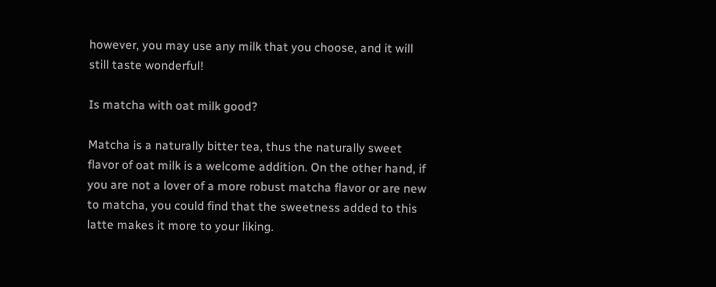however, you may use any milk that you choose, and it will still taste wonderful!

Is matcha with oat milk good?

Matcha is a naturally bitter tea, thus the naturally sweet flavor of oat milk is a welcome addition. On the other hand, if you are not a lover of a more robust matcha flavor or are new to matcha, you could find that the sweetness added to this latte makes it more to your liking.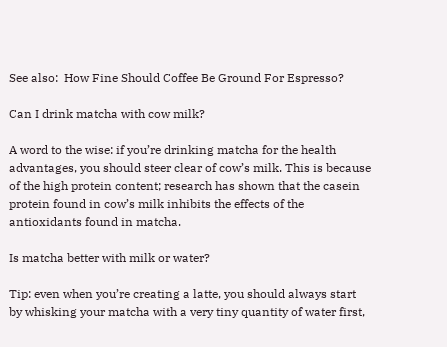See also:  How Fine Should Coffee Be Ground For Espresso?

Can I drink matcha with cow milk?

A word to the wise: if you’re drinking matcha for the health advantages, you should steer clear of cow’s milk. This is because of the high protein content; research has shown that the casein protein found in cow’s milk inhibits the effects of the antioxidants found in matcha.

Is matcha better with milk or water?

Tip: even when you’re creating a latte, you should always start by whisking your matcha with a very tiny quantity of water first,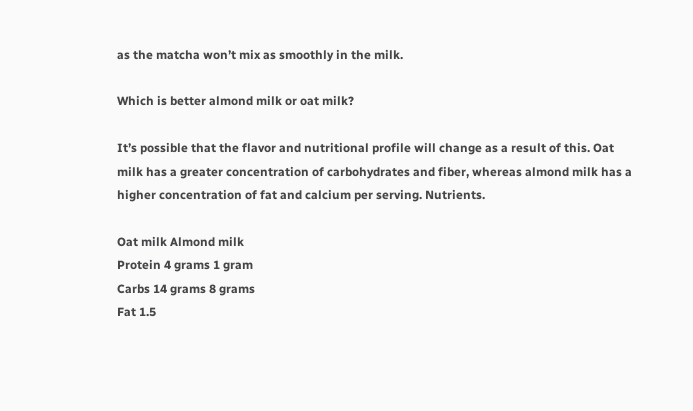as the matcha won’t mix as smoothly in the milk.

Which is better almond milk or oat milk?

It’s possible that the flavor and nutritional profile will change as a result of this. Oat milk has a greater concentration of carbohydrates and fiber, whereas almond milk has a higher concentration of fat and calcium per serving. Nutrients.

Oat milk Almond milk
Protein 4 grams 1 gram
Carbs 14 grams 8 grams
Fat 1.5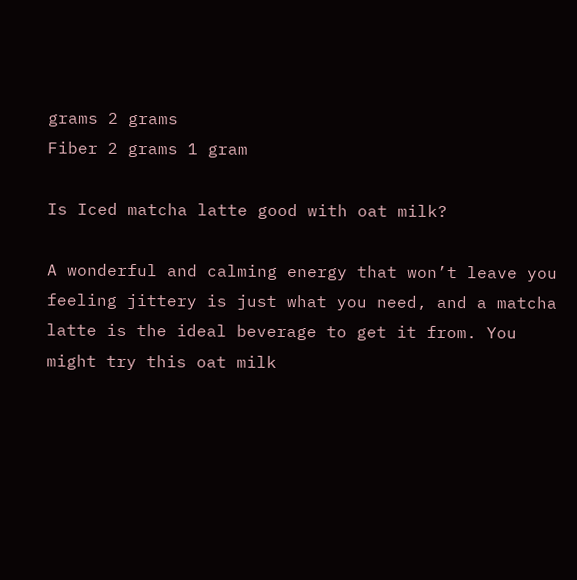grams 2 grams
Fiber 2 grams 1 gram

Is Iced matcha latte good with oat milk?

A wonderful and calming energy that won’t leave you feeling jittery is just what you need, and a matcha latte is the ideal beverage to get it from. You might try this oat milk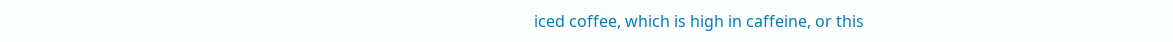iced coffee, which is high in caffeine, or this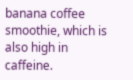banana coffee smoothie, which is also high in caffeine.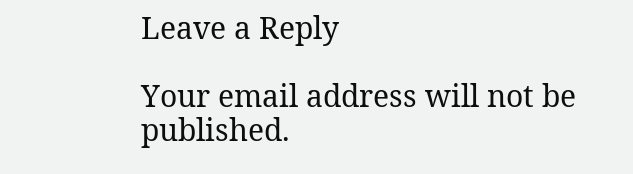Leave a Reply

Your email address will not be published.